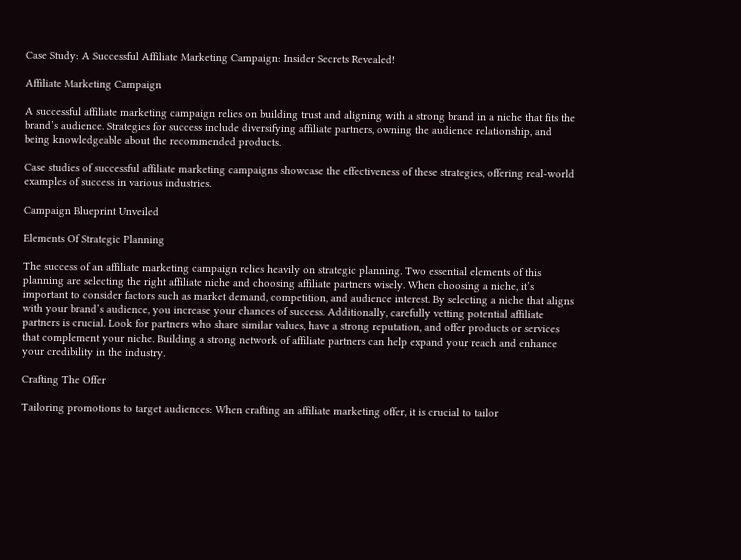Case Study: A Successful Affiliate Marketing Campaign: Insider Secrets Revealed!

Affiliate Marketing Campaign

A successful affiliate marketing campaign relies on building trust and aligning with a strong brand in a niche that fits the brand’s audience. Strategies for success include diversifying affiliate partners, owning the audience relationship, and being knowledgeable about the recommended products.

Case studies of successful affiliate marketing campaigns showcase the effectiveness of these strategies, offering real-world examples of success in various industries.

Campaign Blueprint Unveiled

Elements Of Strategic Planning

The success of an affiliate marketing campaign relies heavily on strategic planning. Two essential elements of this planning are selecting the right affiliate niche and choosing affiliate partners wisely. When choosing a niche, it’s important to consider factors such as market demand, competition, and audience interest. By selecting a niche that aligns with your brand’s audience, you increase your chances of success. Additionally, carefully vetting potential affiliate partners is crucial. Look for partners who share similar values, have a strong reputation, and offer products or services that complement your niche. Building a strong network of affiliate partners can help expand your reach and enhance your credibility in the industry.

Crafting The Offer

Tailoring promotions to target audiences: When crafting an affiliate marketing offer, it is crucial to tailor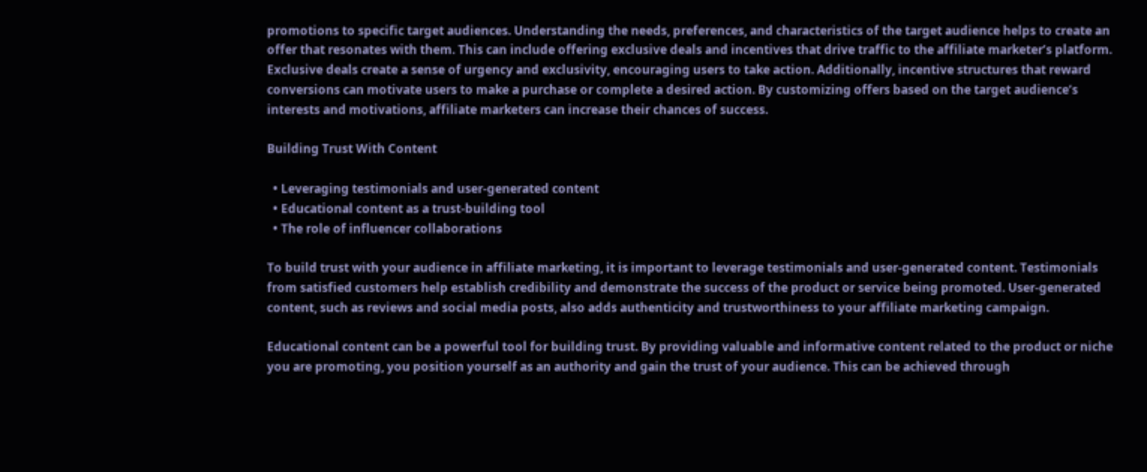promotions to specific target audiences. Understanding the needs, preferences, and characteristics of the target audience helps to create an offer that resonates with them. This can include offering exclusive deals and incentives that drive traffic to the affiliate marketer’s platform. Exclusive deals create a sense of urgency and exclusivity, encouraging users to take action. Additionally, incentive structures that reward conversions can motivate users to make a purchase or complete a desired action. By customizing offers based on the target audience’s interests and motivations, affiliate marketers can increase their chances of success.

Building Trust With Content

  • Leveraging testimonials and user-generated content
  • Educational content as a trust-building tool
  • The role of influencer collaborations

To build trust with your audience in affiliate marketing, it is important to leverage testimonials and user-generated content. Testimonials from satisfied customers help establish credibility and demonstrate the success of the product or service being promoted. User-generated content, such as reviews and social media posts, also adds authenticity and trustworthiness to your affiliate marketing campaign.

Educational content can be a powerful tool for building trust. By providing valuable and informative content related to the product or niche you are promoting, you position yourself as an authority and gain the trust of your audience. This can be achieved through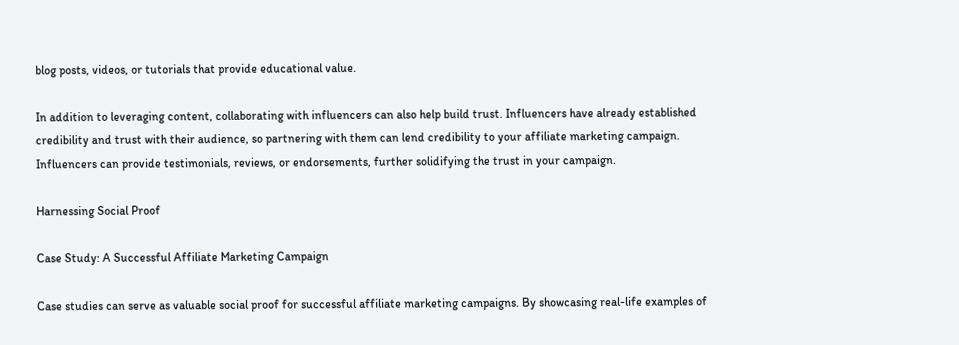blog posts, videos, or tutorials that provide educational value.

In addition to leveraging content, collaborating with influencers can also help build trust. Influencers have already established credibility and trust with their audience, so partnering with them can lend credibility to your affiliate marketing campaign. Influencers can provide testimonials, reviews, or endorsements, further solidifying the trust in your campaign.

Harnessing Social Proof

Case Study: A Successful Affiliate Marketing Campaign

Case studies can serve as valuable social proof for successful affiliate marketing campaigns. By showcasing real-life examples of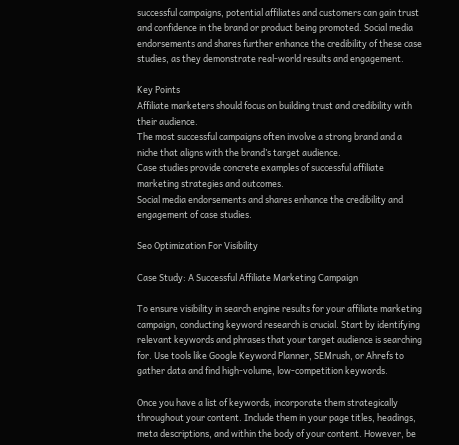successful campaigns, potential affiliates and customers can gain trust and confidence in the brand or product being promoted. Social media endorsements and shares further enhance the credibility of these case studies, as they demonstrate real-world results and engagement.

Key Points
Affiliate marketers should focus on building trust and credibility with their audience.
The most successful campaigns often involve a strong brand and a niche that aligns with the brand’s target audience.
Case studies provide concrete examples of successful affiliate marketing strategies and outcomes.
Social media endorsements and shares enhance the credibility and engagement of case studies.

Seo Optimization For Visibility

Case Study: A Successful Affiliate Marketing Campaign

To ensure visibility in search engine results for your affiliate marketing campaign, conducting keyword research is crucial. Start by identifying relevant keywords and phrases that your target audience is searching for. Use tools like Google Keyword Planner, SEMrush, or Ahrefs to gather data and find high-volume, low-competition keywords.

Once you have a list of keywords, incorporate them strategically throughout your content. Include them in your page titles, headings, meta descriptions, and within the body of your content. However, be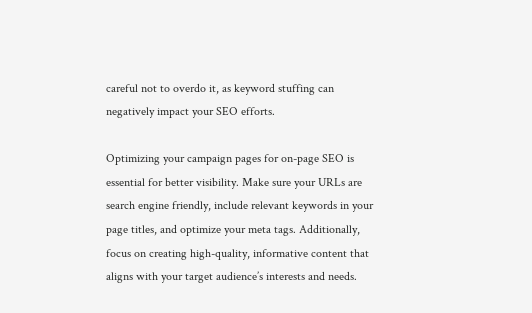careful not to overdo it, as keyword stuffing can negatively impact your SEO efforts.

Optimizing your campaign pages for on-page SEO is essential for better visibility. Make sure your URLs are search engine friendly, include relevant keywords in your page titles, and optimize your meta tags. Additionally, focus on creating high-quality, informative content that aligns with your target audience’s interests and needs.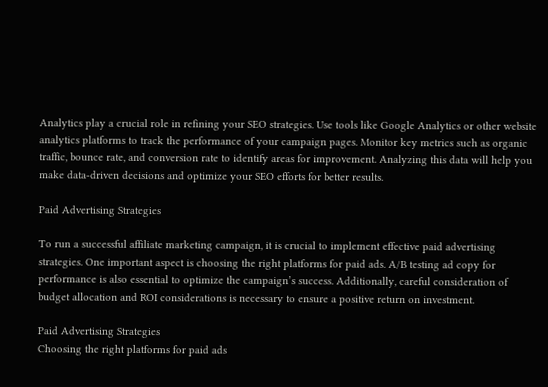Analytics play a crucial role in refining your SEO strategies. Use tools like Google Analytics or other website analytics platforms to track the performance of your campaign pages. Monitor key metrics such as organic traffic, bounce rate, and conversion rate to identify areas for improvement. Analyzing this data will help you make data-driven decisions and optimize your SEO efforts for better results.

Paid Advertising Strategies

To run a successful affiliate marketing campaign, it is crucial to implement effective paid advertising strategies. One important aspect is choosing the right platforms for paid ads. A/B testing ad copy for performance is also essential to optimize the campaign’s success. Additionally, careful consideration of budget allocation and ROI considerations is necessary to ensure a positive return on investment.

Paid Advertising Strategies
Choosing the right platforms for paid ads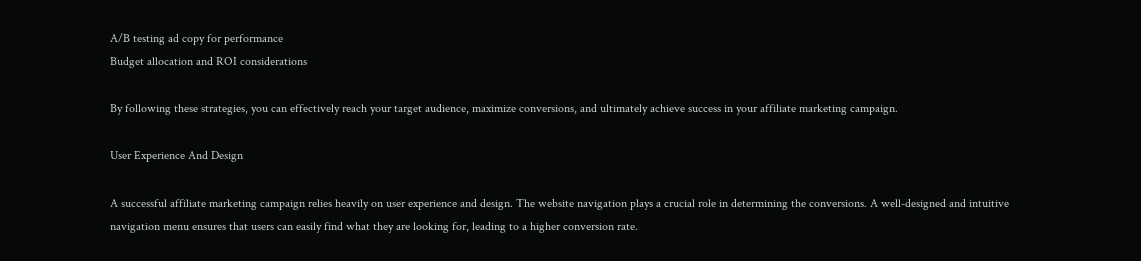A/B testing ad copy for performance
Budget allocation and ROI considerations

By following these strategies, you can effectively reach your target audience, maximize conversions, and ultimately achieve success in your affiliate marketing campaign.

User Experience And Design

A successful affiliate marketing campaign relies heavily on user experience and design. The website navigation plays a crucial role in determining the conversions. A well-designed and intuitive navigation menu ensures that users can easily find what they are looking for, leading to a higher conversion rate.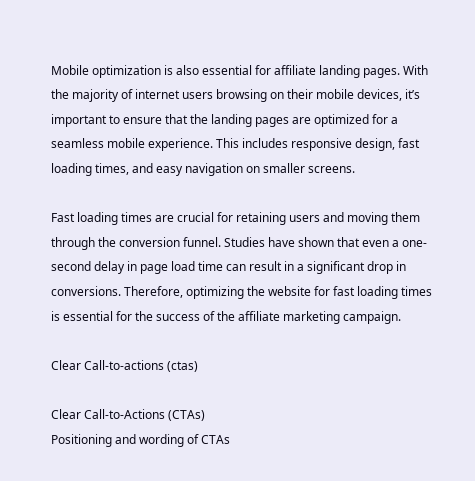Mobile optimization is also essential for affiliate landing pages. With the majority of internet users browsing on their mobile devices, it’s important to ensure that the landing pages are optimized for a seamless mobile experience. This includes responsive design, fast loading times, and easy navigation on smaller screens.

Fast loading times are crucial for retaining users and moving them through the conversion funnel. Studies have shown that even a one-second delay in page load time can result in a significant drop in conversions. Therefore, optimizing the website for fast loading times is essential for the success of the affiliate marketing campaign.

Clear Call-to-actions (ctas)

Clear Call-to-Actions (CTAs)
Positioning and wording of CTAs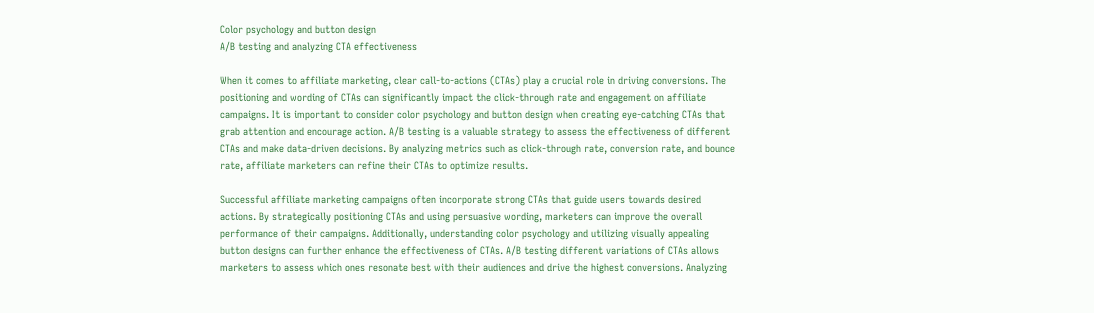Color psychology and button design
A/B testing and analyzing CTA effectiveness

When it comes to affiliate marketing, clear call-to-actions (CTAs) play a crucial role in driving conversions. The positioning and wording of CTAs can significantly impact the click-through rate and engagement on affiliate campaigns. It is important to consider color psychology and button design when creating eye-catching CTAs that grab attention and encourage action. A/B testing is a valuable strategy to assess the effectiveness of different CTAs and make data-driven decisions. By analyzing metrics such as click-through rate, conversion rate, and bounce rate, affiliate marketers can refine their CTAs to optimize results.

Successful affiliate marketing campaigns often incorporate strong CTAs that guide users towards desired actions. By strategically positioning CTAs and using persuasive wording, marketers can improve the overall performance of their campaigns. Additionally, understanding color psychology and utilizing visually appealing button designs can further enhance the effectiveness of CTAs. A/B testing different variations of CTAs allows marketers to assess which ones resonate best with their audiences and drive the highest conversions. Analyzing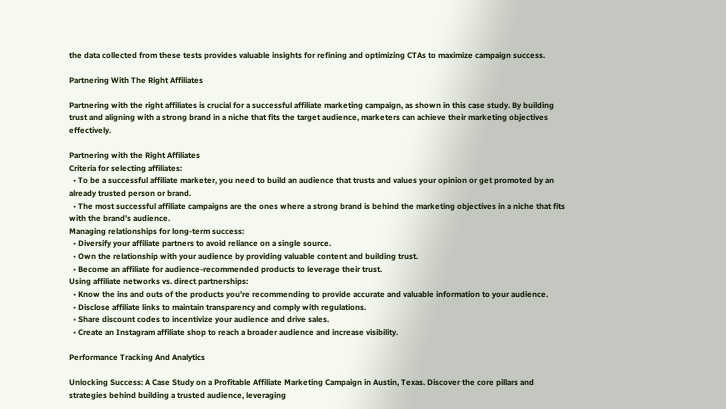the data collected from these tests provides valuable insights for refining and optimizing CTAs to maximize campaign success.

Partnering With The Right Affiliates

Partnering with the right affiliates is crucial for a successful affiliate marketing campaign, as shown in this case study. By building trust and aligning with a strong brand in a niche that fits the target audience, marketers can achieve their marketing objectives effectively.

Partnering with the Right Affiliates
Criteria for selecting affiliates:
  • To be a successful affiliate marketer, you need to build an audience that trusts and values your opinion or get promoted by an already trusted person or brand.
  • The most successful affiliate campaigns are the ones where a strong brand is behind the marketing objectives in a niche that fits with the brand’s audience.
Managing relationships for long-term success:
  • Diversify your affiliate partners to avoid reliance on a single source.
  • Own the relationship with your audience by providing valuable content and building trust.
  • Become an affiliate for audience-recommended products to leverage their trust.
Using affiliate networks vs. direct partnerships:
  • Know the ins and outs of the products you’re recommending to provide accurate and valuable information to your audience.
  • Disclose affiliate links to maintain transparency and comply with regulations.
  • Share discount codes to incentivize your audience and drive sales.
  • Create an Instagram affiliate shop to reach a broader audience and increase visibility.

Performance Tracking And Analytics

Unlocking Success: A Case Study on a Profitable Affiliate Marketing Campaign in Austin, Texas. Discover the core pillars and strategies behind building a trusted audience, leveraging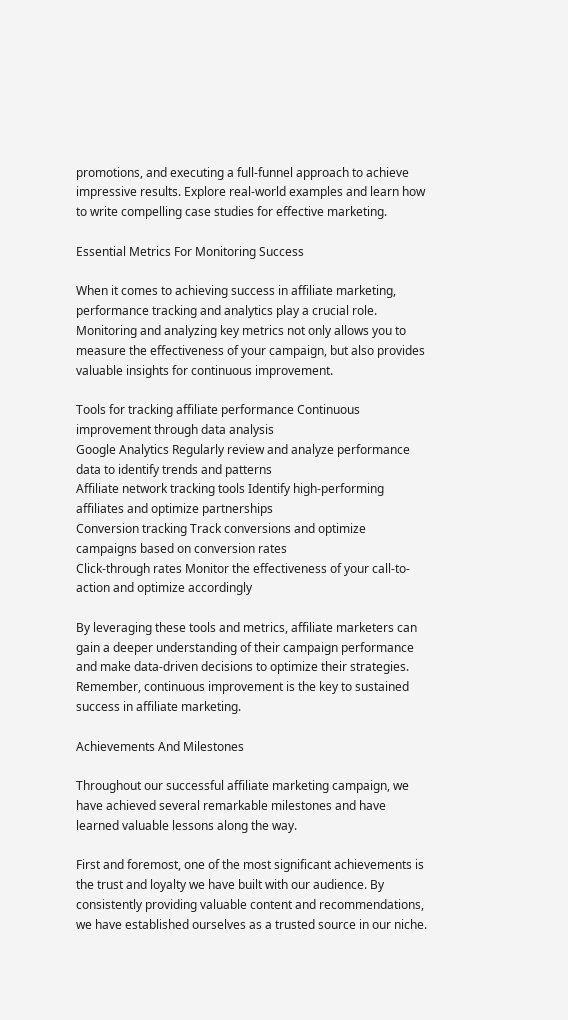promotions, and executing a full-funnel approach to achieve impressive results. Explore real-world examples and learn how to write compelling case studies for effective marketing.

Essential Metrics For Monitoring Success

When it comes to achieving success in affiliate marketing, performance tracking and analytics play a crucial role. Monitoring and analyzing key metrics not only allows you to measure the effectiveness of your campaign, but also provides valuable insights for continuous improvement.

Tools for tracking affiliate performance Continuous improvement through data analysis
Google Analytics Regularly review and analyze performance data to identify trends and patterns
Affiliate network tracking tools Identify high-performing affiliates and optimize partnerships
Conversion tracking Track conversions and optimize campaigns based on conversion rates
Click-through rates Monitor the effectiveness of your call-to-action and optimize accordingly

By leveraging these tools and metrics, affiliate marketers can gain a deeper understanding of their campaign performance and make data-driven decisions to optimize their strategies. Remember, continuous improvement is the key to sustained success in affiliate marketing.

Achievements And Milestones

Throughout our successful affiliate marketing campaign, we have achieved several remarkable milestones and have learned valuable lessons along the way.

First and foremost, one of the most significant achievements is the trust and loyalty we have built with our audience. By consistently providing valuable content and recommendations, we have established ourselves as a trusted source in our niche.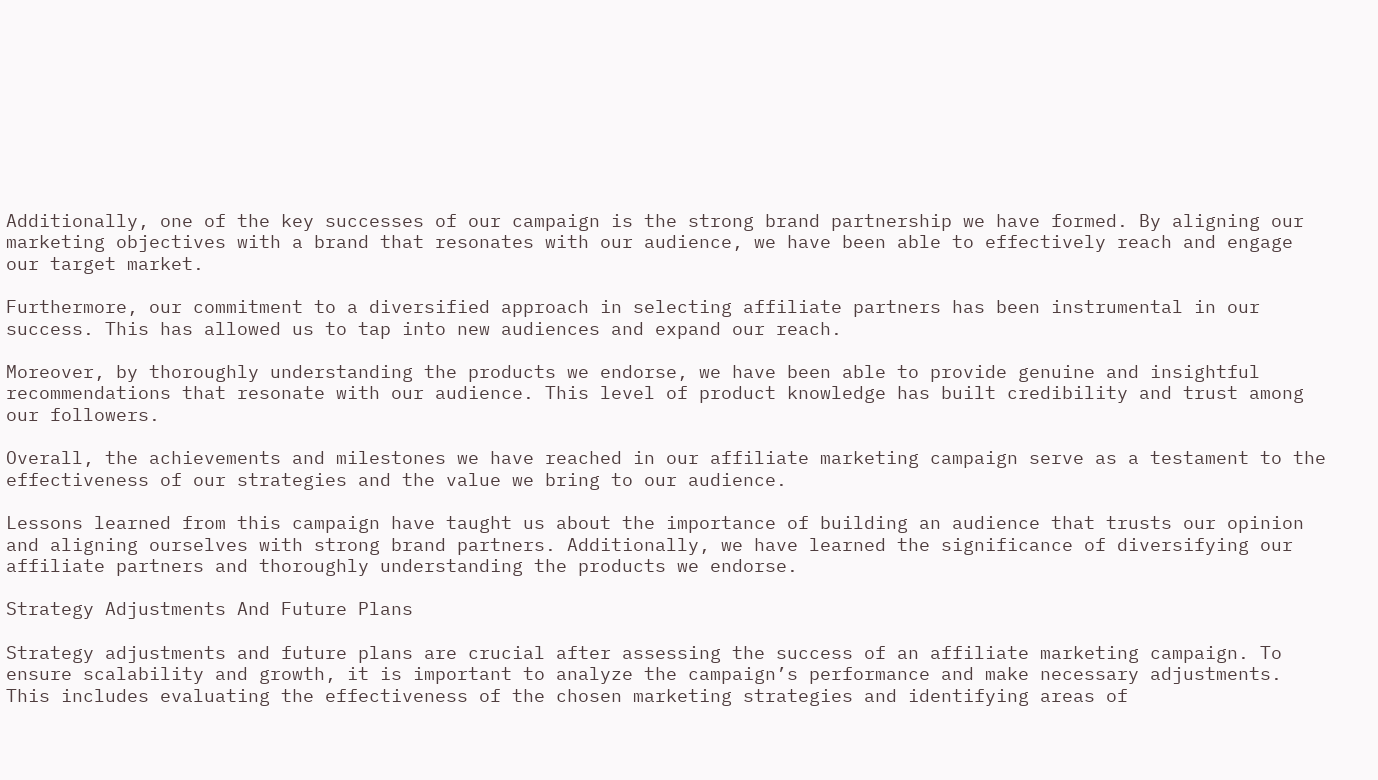Additionally, one of the key successes of our campaign is the strong brand partnership we have formed. By aligning our marketing objectives with a brand that resonates with our audience, we have been able to effectively reach and engage our target market.

Furthermore, our commitment to a diversified approach in selecting affiliate partners has been instrumental in our success. This has allowed us to tap into new audiences and expand our reach.

Moreover, by thoroughly understanding the products we endorse, we have been able to provide genuine and insightful recommendations that resonate with our audience. This level of product knowledge has built credibility and trust among our followers.

Overall, the achievements and milestones we have reached in our affiliate marketing campaign serve as a testament to the effectiveness of our strategies and the value we bring to our audience.

Lessons learned from this campaign have taught us about the importance of building an audience that trusts our opinion and aligning ourselves with strong brand partners. Additionally, we have learned the significance of diversifying our affiliate partners and thoroughly understanding the products we endorse.

Strategy Adjustments And Future Plans

Strategy adjustments and future plans are crucial after assessing the success of an affiliate marketing campaign. To ensure scalability and growth, it is important to analyze the campaign’s performance and make necessary adjustments. This includes evaluating the effectiveness of the chosen marketing strategies and identifying areas of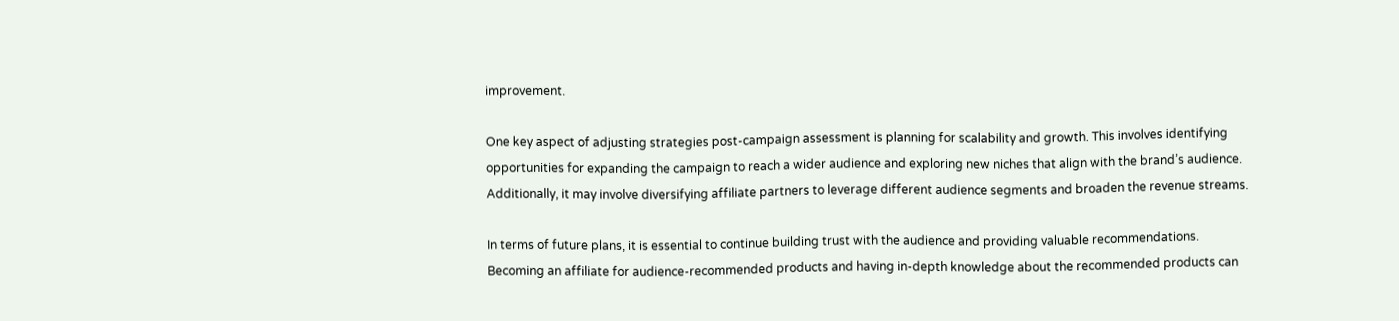improvement.

One key aspect of adjusting strategies post-campaign assessment is planning for scalability and growth. This involves identifying opportunities for expanding the campaign to reach a wider audience and exploring new niches that align with the brand’s audience. Additionally, it may involve diversifying affiliate partners to leverage different audience segments and broaden the revenue streams.

In terms of future plans, it is essential to continue building trust with the audience and providing valuable recommendations. Becoming an affiliate for audience-recommended products and having in-depth knowledge about the recommended products can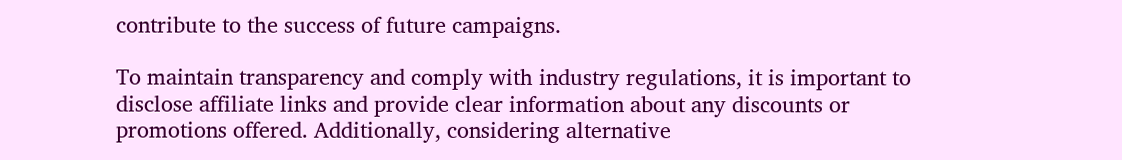contribute to the success of future campaigns.

To maintain transparency and comply with industry regulations, it is important to disclose affiliate links and provide clear information about any discounts or promotions offered. Additionally, considering alternative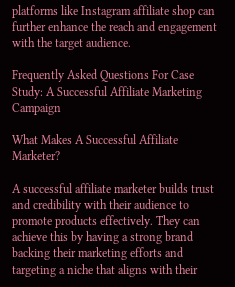platforms like Instagram affiliate shop can further enhance the reach and engagement with the target audience.

Frequently Asked Questions For Case Study: A Successful Affiliate Marketing Campaign

What Makes A Successful Affiliate Marketer?

A successful affiliate marketer builds trust and credibility with their audience to promote products effectively. They can achieve this by having a strong brand backing their marketing efforts and targeting a niche that aligns with their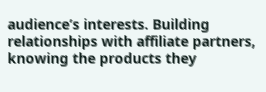audience’s interests. Building relationships with affiliate partners, knowing the products they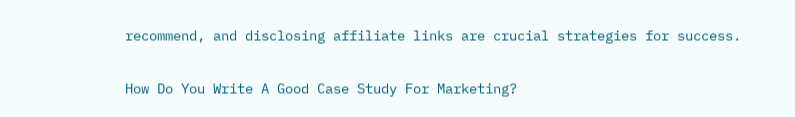recommend, and disclosing affiliate links are crucial strategies for success.

How Do You Write A Good Case Study For Marketing?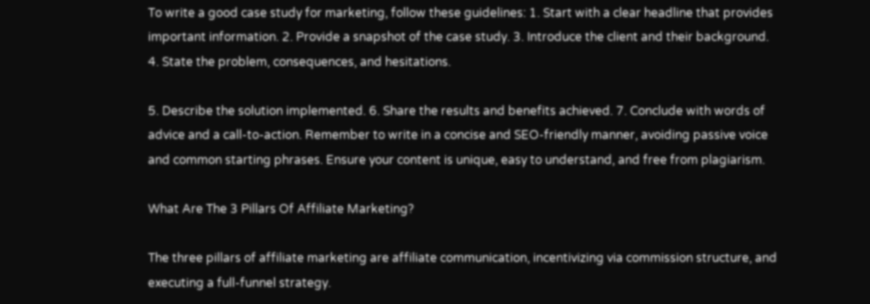To write a good case study for marketing, follow these guidelines: 1. Start with a clear headline that provides important information. 2. Provide a snapshot of the case study. 3. Introduce the client and their background. 4. State the problem, consequences, and hesitations.

5. Describe the solution implemented. 6. Share the results and benefits achieved. 7. Conclude with words of advice and a call-to-action. Remember to write in a concise and SEO-friendly manner, avoiding passive voice and common starting phrases. Ensure your content is unique, easy to understand, and free from plagiarism.

What Are The 3 Pillars Of Affiliate Marketing?

The three pillars of affiliate marketing are affiliate communication, incentivizing via commission structure, and executing a full-funnel strategy.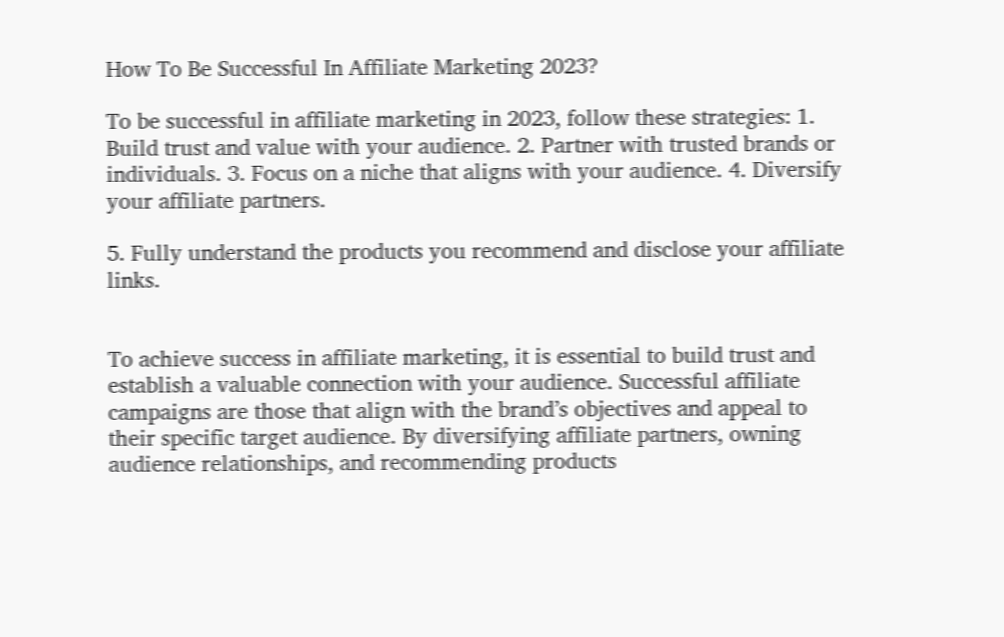How To Be Successful In Affiliate Marketing 2023?

To be successful in affiliate marketing in 2023, follow these strategies: 1. Build trust and value with your audience. 2. Partner with trusted brands or individuals. 3. Focus on a niche that aligns with your audience. 4. Diversify your affiliate partners.

5. Fully understand the products you recommend and disclose your affiliate links.


To achieve success in affiliate marketing, it is essential to build trust and establish a valuable connection with your audience. Successful affiliate campaigns are those that align with the brand’s objectives and appeal to their specific target audience. By diversifying affiliate partners, owning audience relationships, and recommending products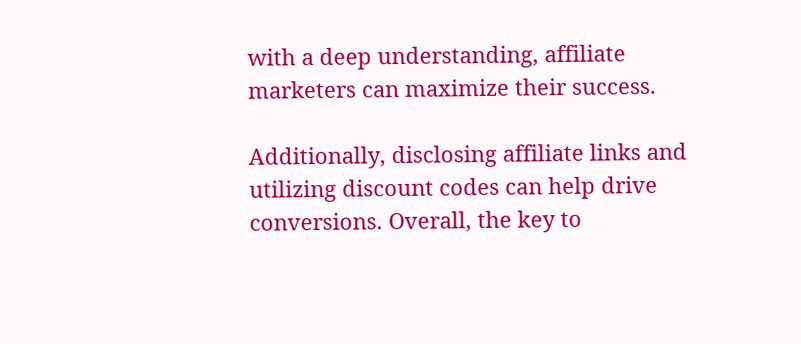with a deep understanding, affiliate marketers can maximize their success.

Additionally, disclosing affiliate links and utilizing discount codes can help drive conversions. Overall, the key to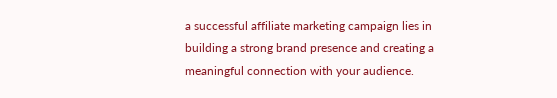a successful affiliate marketing campaign lies in building a strong brand presence and creating a meaningful connection with your audience.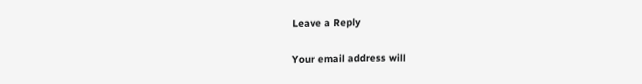Leave a Reply

Your email address will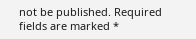not be published. Required fields are marked *